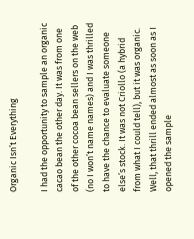Organic Isn’t Everything

I had the opportunity to sample an organic cacao bean the other day. It was from one of the other cocoa bean sellers on the web (no I won’t name names) and I was thrilled to have the chance to evaluate someone else’s stock. It was not Criollo (a hybrid from what I could tell), but it was organic. Well, that thrill ended almost as soon as I opened the sample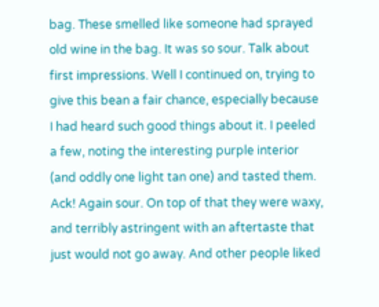bag. These smelled like someone had sprayed old wine in the bag. It was so sour. Talk about first impressions. Well I continued on, trying to give this bean a fair chance, especially because I had heard such good things about it. I peeled a few, noting the interesting purple interior (and oddly one light tan one) and tasted them. Ack! Again sour. On top of that they were waxy, and terribly astringent with an aftertaste that just would not go away. And other people liked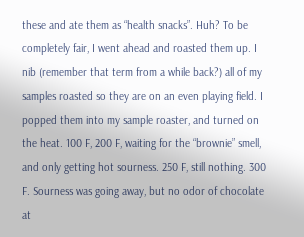these and ate them as “health snacks”. Huh? To be completely fair, I went ahead and roasted them up. I nib (remember that term from a while back?) all of my samples roasted so they are on an even playing field. I popped them into my sample roaster, and turned on the heat. 100 F, 200 F, waiting for the “brownie” smell, and only getting hot sourness. 250 F, still nothing. 300 F. Sourness was going away, but no odor of chocolate at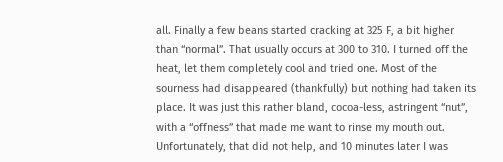all. Finally a few beans started cracking at 325 F, a bit higher than “normal”. That usually occurs at 300 to 310. I turned off the heat, let them completely cool and tried one. Most of the sourness had disappeared (thankfully) but nothing had taken its place. It was just this rather bland, cocoa-less, astringent “nut”, with a “offness” that made me want to rinse my mouth out. Unfortunately, that did not help, and 10 minutes later I was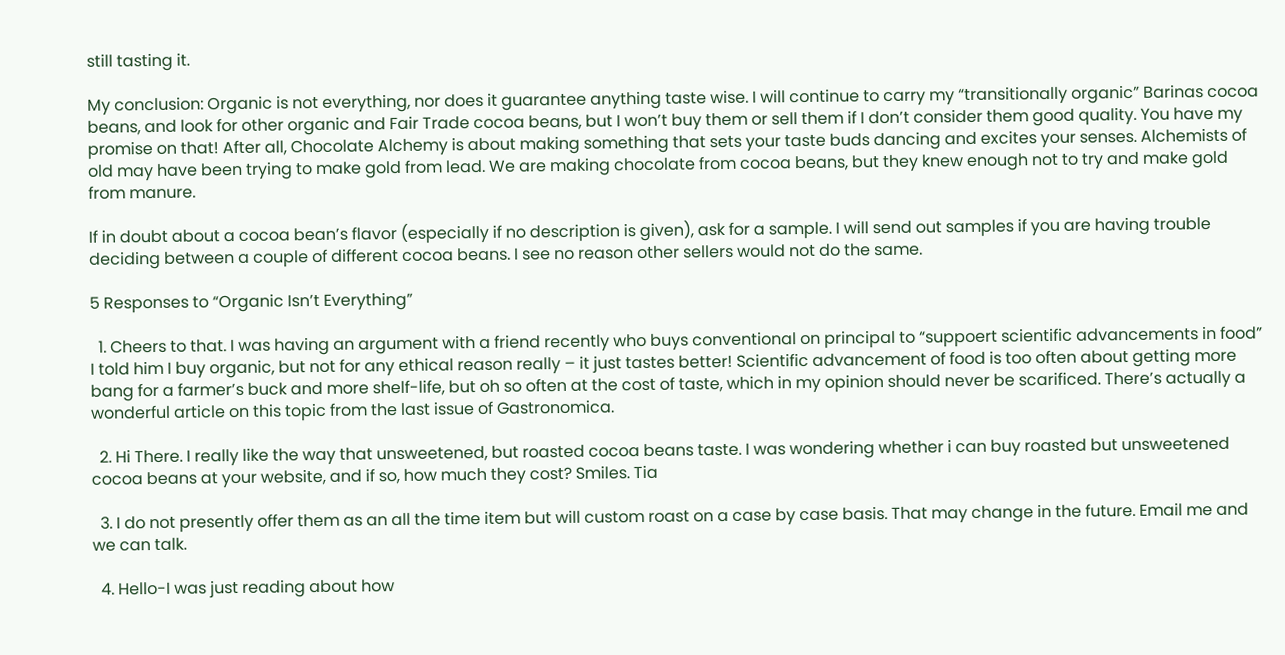still tasting it.

My conclusion: Organic is not everything, nor does it guarantee anything taste wise. I will continue to carry my “transitionally organic” Barinas cocoa beans, and look for other organic and Fair Trade cocoa beans, but I won’t buy them or sell them if I don’t consider them good quality. You have my promise on that! After all, Chocolate Alchemy is about making something that sets your taste buds dancing and excites your senses. Alchemists of old may have been trying to make gold from lead. We are making chocolate from cocoa beans, but they knew enough not to try and make gold from manure.

If in doubt about a cocoa bean’s flavor (especially if no description is given), ask for a sample. I will send out samples if you are having trouble deciding between a couple of different cocoa beans. I see no reason other sellers would not do the same.

5 Responses to “Organic Isn’t Everything”

  1. Cheers to that. I was having an argument with a friend recently who buys conventional on principal to “suppoert scientific advancements in food” I told him I buy organic, but not for any ethical reason really – it just tastes better! Scientific advancement of food is too often about getting more bang for a farmer’s buck and more shelf-life, but oh so often at the cost of taste, which in my opinion should never be scarificed. There’s actually a wonderful article on this topic from the last issue of Gastronomica.

  2. Hi There. I really like the way that unsweetened, but roasted cocoa beans taste. I was wondering whether i can buy roasted but unsweetened cocoa beans at your website, and if so, how much they cost? Smiles. Tia

  3. I do not presently offer them as an all the time item but will custom roast on a case by case basis. That may change in the future. Email me and we can talk.

  4. Hello-I was just reading about how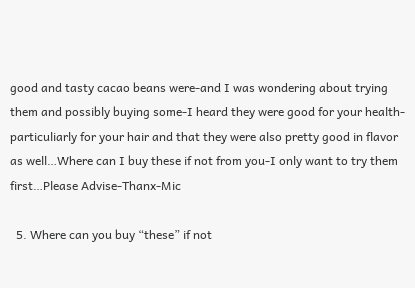good and tasty cacao beans were-and I was wondering about trying them and possibly buying some-I heard they were good for your health-particuliarly for your hair and that they were also pretty good in flavor as well…Where can I buy these if not from you-I only want to try them first…Please Advise-Thanx-Mic

  5. Where can you buy “these” if not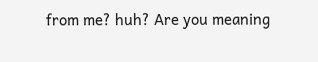from me? huh? Are you meaning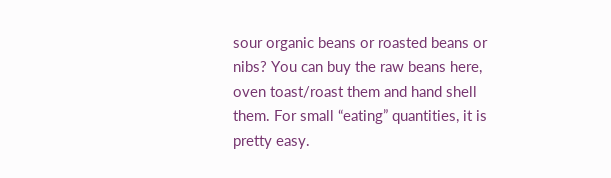sour organic beans or roasted beans or nibs? You can buy the raw beans here, oven toast/roast them and hand shell them. For small “eating” quantities, it is pretty easy.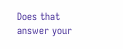Does that answer your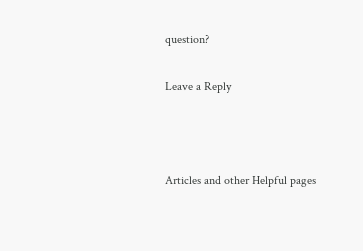question?

Leave a Reply



Articles and other Helpful pages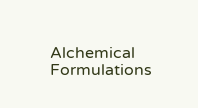Alchemical Formulations